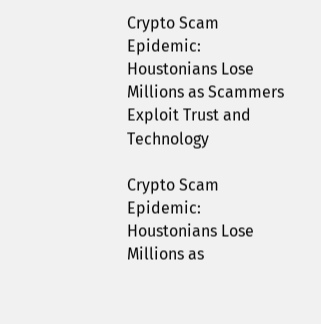Crypto Scam Epidemic: Houstonians Lose Millions as Scammers Exploit Trust and Technology

Crypto Scam Epidemic: Houstonians Lose Millions as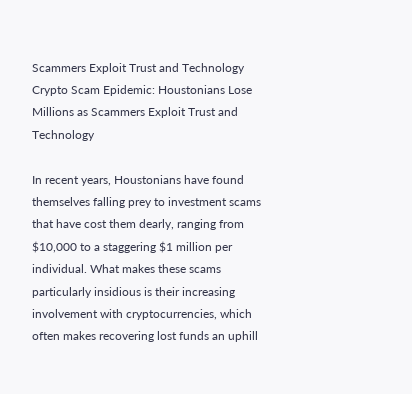Scammers Exploit Trust and Technology
Crypto Scam Epidemic: Houstonians Lose Millions as Scammers Exploit Trust and Technology

In recent years, Houstonians have found themselves falling prey to investment scams that have cost them dearly, ranging from $10,000 to a staggering $1 million per individual. What makes these scams particularly insidious is their increasing involvement with cryptocurrencies, which often makes recovering lost funds an uphill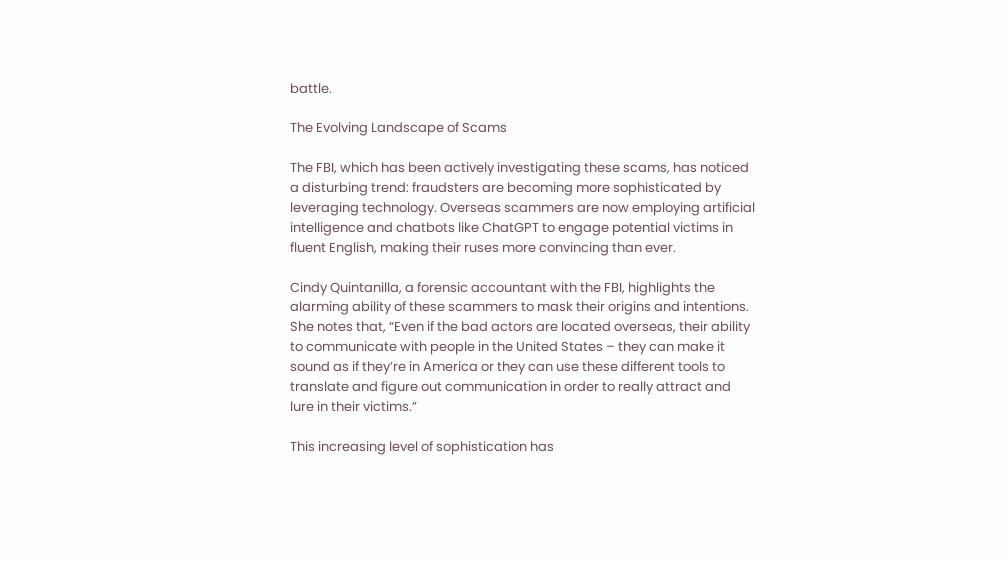battle.

The Evolving Landscape of Scams

The FBI, which has been actively investigating these scams, has noticed a disturbing trend: fraudsters are becoming more sophisticated by leveraging technology. Overseas scammers are now employing artificial intelligence and chatbots like ChatGPT to engage potential victims in fluent English, making their ruses more convincing than ever.

Cindy Quintanilla, a forensic accountant with the FBI, highlights the alarming ability of these scammers to mask their origins and intentions. She notes that, “Even if the bad actors are located overseas, their ability to communicate with people in the United States – they can make it sound as if they’re in America or they can use these different tools to translate and figure out communication in order to really attract and lure in their victims.”

This increasing level of sophistication has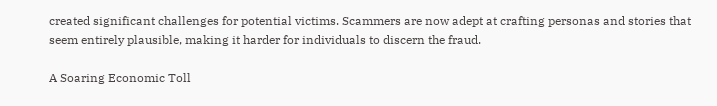created significant challenges for potential victims. Scammers are now adept at crafting personas and stories that seem entirely plausible, making it harder for individuals to discern the fraud.

A Soaring Economic Toll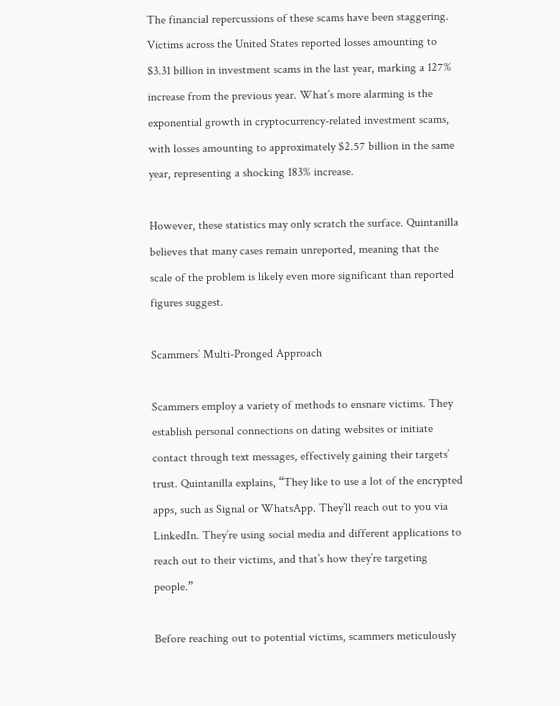The financial repercussions of these scams have been staggering. Victims across the United States reported losses amounting to $3.31 billion in investment scams in the last year, marking a 127% increase from the previous year. What’s more alarming is the exponential growth in cryptocurrency-related investment scams, with losses amounting to approximately $2.57 billion in the same year, representing a shocking 183% increase.

However, these statistics may only scratch the surface. Quintanilla believes that many cases remain unreported, meaning that the scale of the problem is likely even more significant than reported figures suggest.

Scammers’ Multi-Pronged Approach

Scammers employ a variety of methods to ensnare victims. They establish personal connections on dating websites or initiate contact through text messages, effectively gaining their targets’ trust. Quintanilla explains, “They like to use a lot of the encrypted apps, such as Signal or WhatsApp. They’ll reach out to you via LinkedIn. They’re using social media and different applications to reach out to their victims, and that’s how they’re targeting people.”

Before reaching out to potential victims, scammers meticulously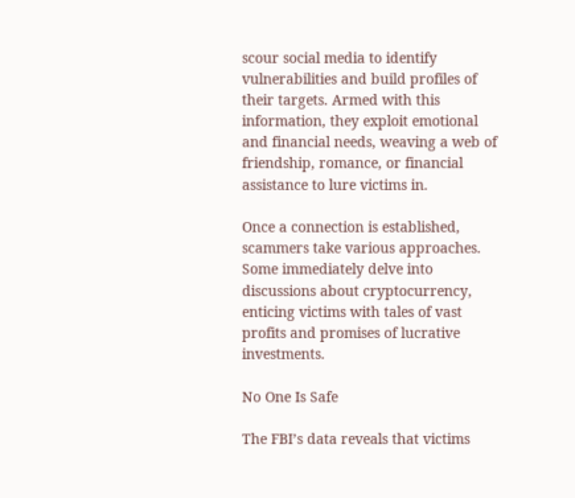scour social media to identify vulnerabilities and build profiles of their targets. Armed with this information, they exploit emotional and financial needs, weaving a web of friendship, romance, or financial assistance to lure victims in.

Once a connection is established, scammers take various approaches. Some immediately delve into discussions about cryptocurrency, enticing victims with tales of vast profits and promises of lucrative investments.

No One Is Safe

The FBI’s data reveals that victims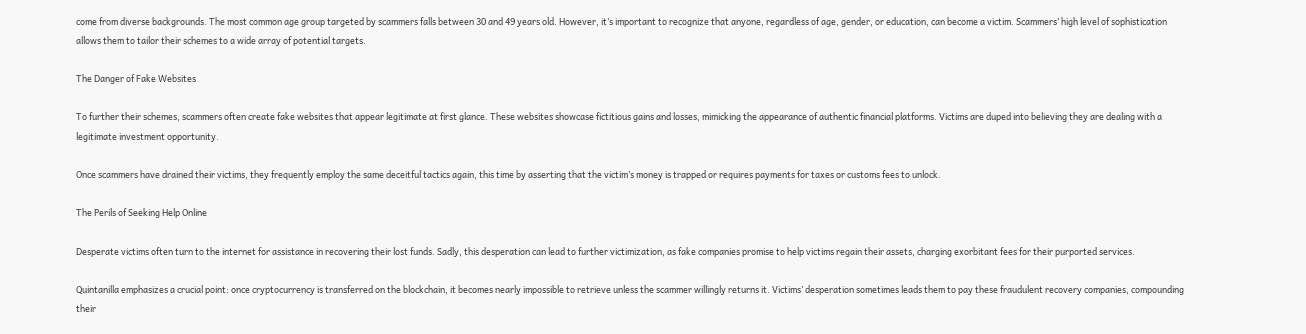come from diverse backgrounds. The most common age group targeted by scammers falls between 30 and 49 years old. However, it’s important to recognize that anyone, regardless of age, gender, or education, can become a victim. Scammers’ high level of sophistication allows them to tailor their schemes to a wide array of potential targets.

The Danger of Fake Websites

To further their schemes, scammers often create fake websites that appear legitimate at first glance. These websites showcase fictitious gains and losses, mimicking the appearance of authentic financial platforms. Victims are duped into believing they are dealing with a legitimate investment opportunity.

Once scammers have drained their victims, they frequently employ the same deceitful tactics again, this time by asserting that the victim’s money is trapped or requires payments for taxes or customs fees to unlock.

The Perils of Seeking Help Online

Desperate victims often turn to the internet for assistance in recovering their lost funds. Sadly, this desperation can lead to further victimization, as fake companies promise to help victims regain their assets, charging exorbitant fees for their purported services.

Quintanilla emphasizes a crucial point: once cryptocurrency is transferred on the blockchain, it becomes nearly impossible to retrieve unless the scammer willingly returns it. Victims’ desperation sometimes leads them to pay these fraudulent recovery companies, compounding their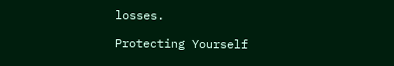losses.

Protecting Yourself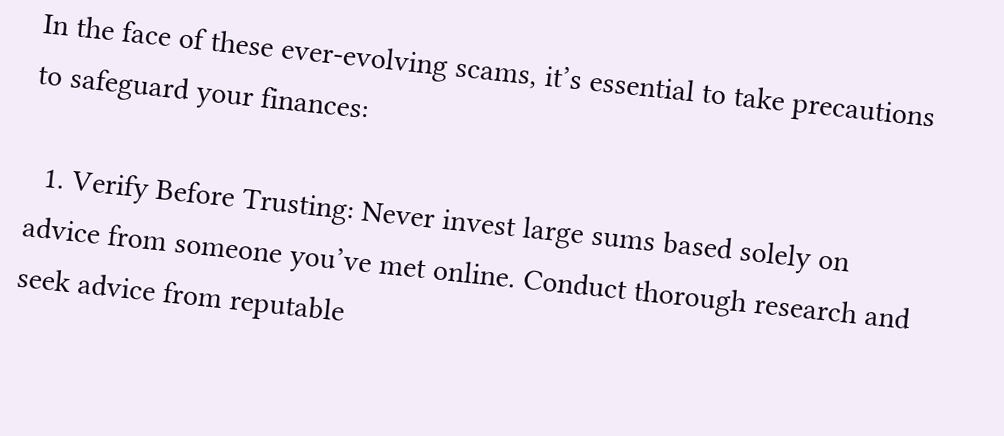In the face of these ever-evolving scams, it’s essential to take precautions to safeguard your finances:

  1. Verify Before Trusting: Never invest large sums based solely on advice from someone you’ve met online. Conduct thorough research and seek advice from reputable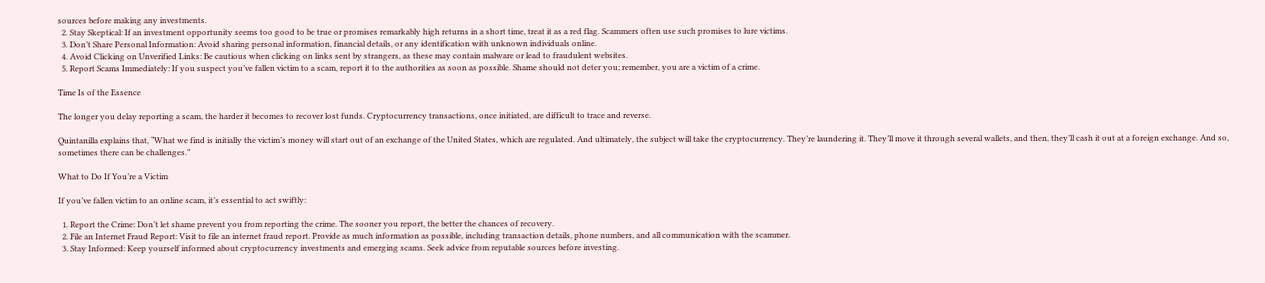sources before making any investments.
  2. Stay Skeptical: If an investment opportunity seems too good to be true or promises remarkably high returns in a short time, treat it as a red flag. Scammers often use such promises to lure victims.
  3. Don’t Share Personal Information: Avoid sharing personal information, financial details, or any identification with unknown individuals online.
  4. Avoid Clicking on Unverified Links: Be cautious when clicking on links sent by strangers, as these may contain malware or lead to fraudulent websites.
  5. Report Scams Immediately: If you suspect you’ve fallen victim to a scam, report it to the authorities as soon as possible. Shame should not deter you; remember, you are a victim of a crime.

Time Is of the Essence

The longer you delay reporting a scam, the harder it becomes to recover lost funds. Cryptocurrency transactions, once initiated, are difficult to trace and reverse.

Quintanilla explains that, “What we find is initially the victim’s money will start out of an exchange of the United States, which are regulated. And ultimately, the subject will take the cryptocurrency. They’re laundering it. They’ll move it through several wallets, and then, they’ll cash it out at a foreign exchange. And so, sometimes there can be challenges.”

What to Do If You’re a Victim

If you’ve fallen victim to an online scam, it’s essential to act swiftly:

  1. Report the Crime: Don’t let shame prevent you from reporting the crime. The sooner you report, the better the chances of recovery.
  2. File an Internet Fraud Report: Visit to file an internet fraud report. Provide as much information as possible, including transaction details, phone numbers, and all communication with the scammer.
  3. Stay Informed: Keep yourself informed about cryptocurrency investments and emerging scams. Seek advice from reputable sources before investing.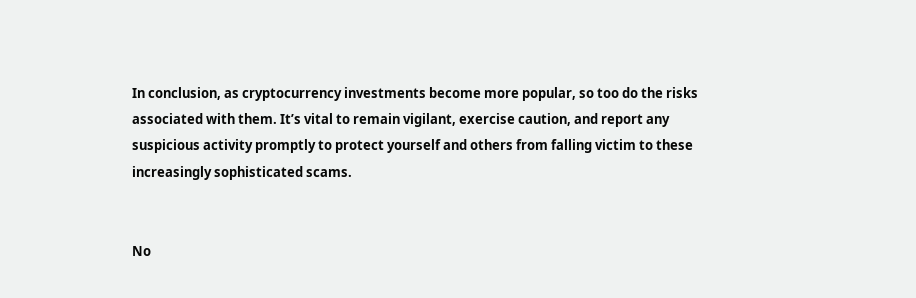In conclusion, as cryptocurrency investments become more popular, so too do the risks associated with them. It’s vital to remain vigilant, exercise caution, and report any suspicious activity promptly to protect yourself and others from falling victim to these increasingly sophisticated scams.


No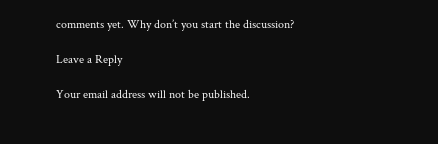comments yet. Why don’t you start the discussion?

Leave a Reply

Your email address will not be published.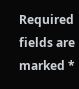Required fields are marked *